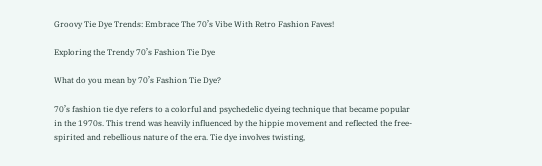Groovy Tie Dye Trends: Embrace The 70’s Vibe With Retro Fashion Faves!

Exploring the Trendy 70’s Fashion Tie Dye

What do you mean by 70’s Fashion Tie Dye?

70’s fashion tie dye refers to a colorful and psychedelic dyeing technique that became popular in the 1970s. This trend was heavily influenced by the hippie movement and reflected the free-spirited and rebellious nature of the era. Tie dye involves twisting,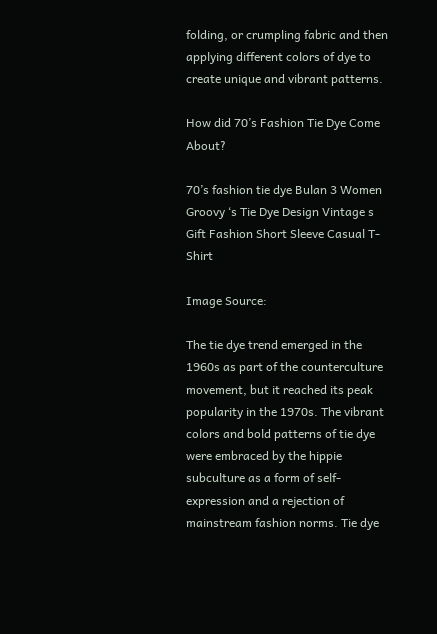folding, or crumpling fabric and then applying different colors of dye to create unique and vibrant patterns.

How did 70’s Fashion Tie Dye Come About?

70’s fashion tie dye Bulan 3 Women Groovy ‘s Tie Dye Design Vintage s Gift Fashion Short Sleeve Casual T-Shirt

Image Source:

The tie dye trend emerged in the 1960s as part of the counterculture movement, but it reached its peak popularity in the 1970s. The vibrant colors and bold patterns of tie dye were embraced by the hippie subculture as a form of self-expression and a rejection of mainstream fashion norms. Tie dye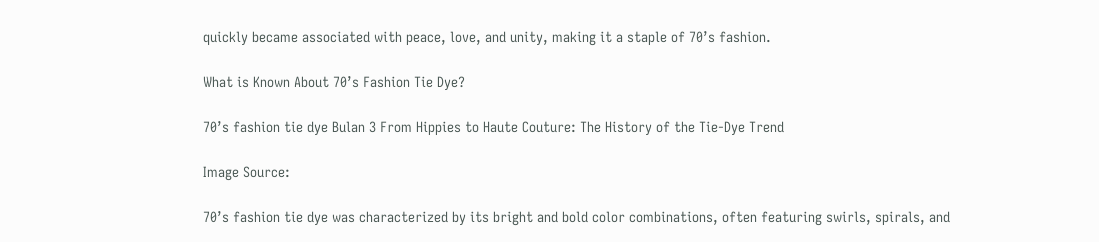quickly became associated with peace, love, and unity, making it a staple of 70’s fashion.

What is Known About 70’s Fashion Tie Dye?

70’s fashion tie dye Bulan 3 From Hippies to Haute Couture: The History of the Tie-Dye Trend

Image Source:

70’s fashion tie dye was characterized by its bright and bold color combinations, often featuring swirls, spirals, and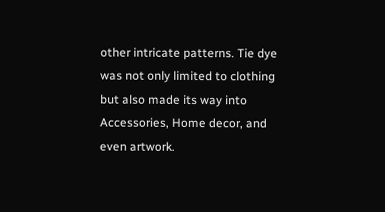other intricate patterns. Tie dye was not only limited to clothing but also made its way into Accessories, Home decor, and even artwork.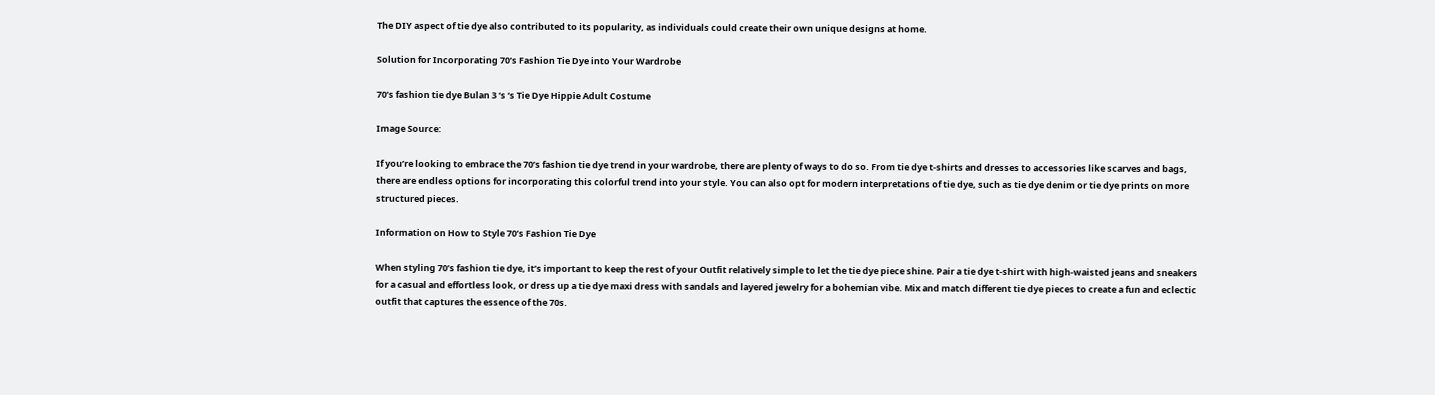The DIY aspect of tie dye also contributed to its popularity, as individuals could create their own unique designs at home.

Solution for Incorporating 70’s Fashion Tie Dye into Your Wardrobe

70’s fashion tie dye Bulan 3 ‘s ‘s Tie Dye Hippie Adult Costume

Image Source:

If you’re looking to embrace the 70’s fashion tie dye trend in your wardrobe, there are plenty of ways to do so. From tie dye t-shirts and dresses to accessories like scarves and bags, there are endless options for incorporating this colorful trend into your style. You can also opt for modern interpretations of tie dye, such as tie dye denim or tie dye prints on more structured pieces.

Information on How to Style 70’s Fashion Tie Dye

When styling 70’s fashion tie dye, it’s important to keep the rest of your Outfit relatively simple to let the tie dye piece shine. Pair a tie dye t-shirt with high-waisted jeans and sneakers for a casual and effortless look, or dress up a tie dye maxi dress with sandals and layered jewelry for a bohemian vibe. Mix and match different tie dye pieces to create a fun and eclectic outfit that captures the essence of the 70s.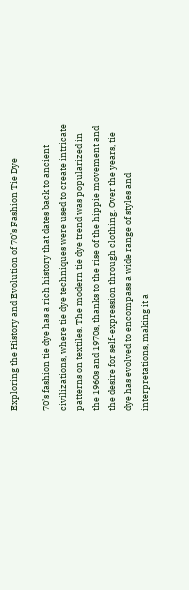Exploring the History and Evolution of 70’s Fashion Tie Dye

70’s fashion tie dye has a rich history that dates back to ancient civilizations, where tie dye techniques were used to create intricate patterns on textiles. The modern tie dye trend was popularized in the 1960s and 1970s, thanks to the rise of the hippie movement and the desire for self-expression through clothing. Over the years, tie dye has evolved to encompass a wide range of styles and interpretations, making it a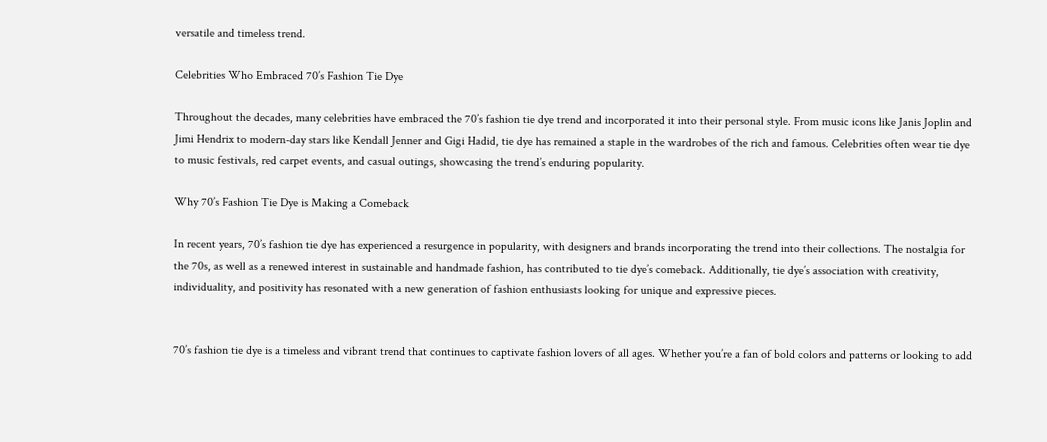versatile and timeless trend.

Celebrities Who Embraced 70’s Fashion Tie Dye

Throughout the decades, many celebrities have embraced the 70’s fashion tie dye trend and incorporated it into their personal style. From music icons like Janis Joplin and Jimi Hendrix to modern-day stars like Kendall Jenner and Gigi Hadid, tie dye has remained a staple in the wardrobes of the rich and famous. Celebrities often wear tie dye to music festivals, red carpet events, and casual outings, showcasing the trend’s enduring popularity.

Why 70’s Fashion Tie Dye is Making a Comeback

In recent years, 70’s fashion tie dye has experienced a resurgence in popularity, with designers and brands incorporating the trend into their collections. The nostalgia for the 70s, as well as a renewed interest in sustainable and handmade fashion, has contributed to tie dye’s comeback. Additionally, tie dye’s association with creativity, individuality, and positivity has resonated with a new generation of fashion enthusiasts looking for unique and expressive pieces.


70’s fashion tie dye is a timeless and vibrant trend that continues to captivate fashion lovers of all ages. Whether you’re a fan of bold colors and patterns or looking to add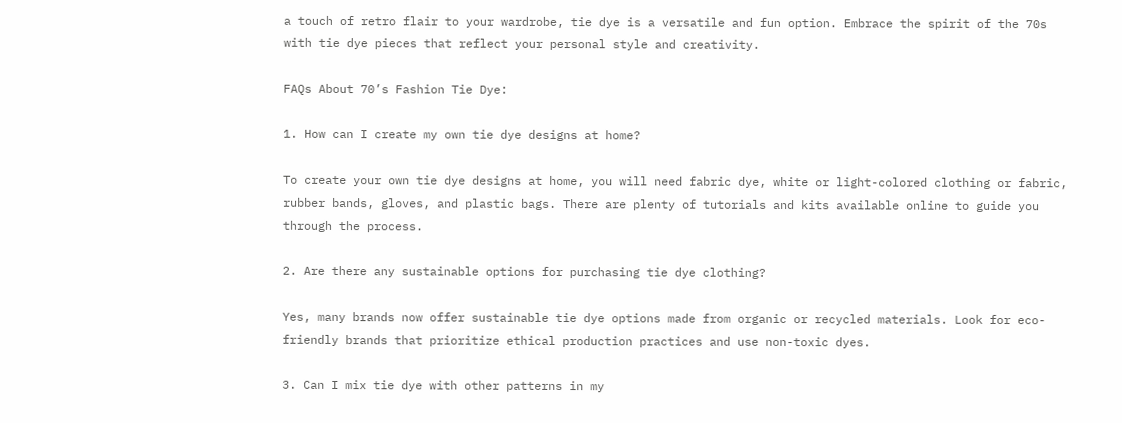a touch of retro flair to your wardrobe, tie dye is a versatile and fun option. Embrace the spirit of the 70s with tie dye pieces that reflect your personal style and creativity.

FAQs About 70’s Fashion Tie Dye:

1. How can I create my own tie dye designs at home?

To create your own tie dye designs at home, you will need fabric dye, white or light-colored clothing or fabric, rubber bands, gloves, and plastic bags. There are plenty of tutorials and kits available online to guide you through the process.

2. Are there any sustainable options for purchasing tie dye clothing?

Yes, many brands now offer sustainable tie dye options made from organic or recycled materials. Look for eco-friendly brands that prioritize ethical production practices and use non-toxic dyes.

3. Can I mix tie dye with other patterns in my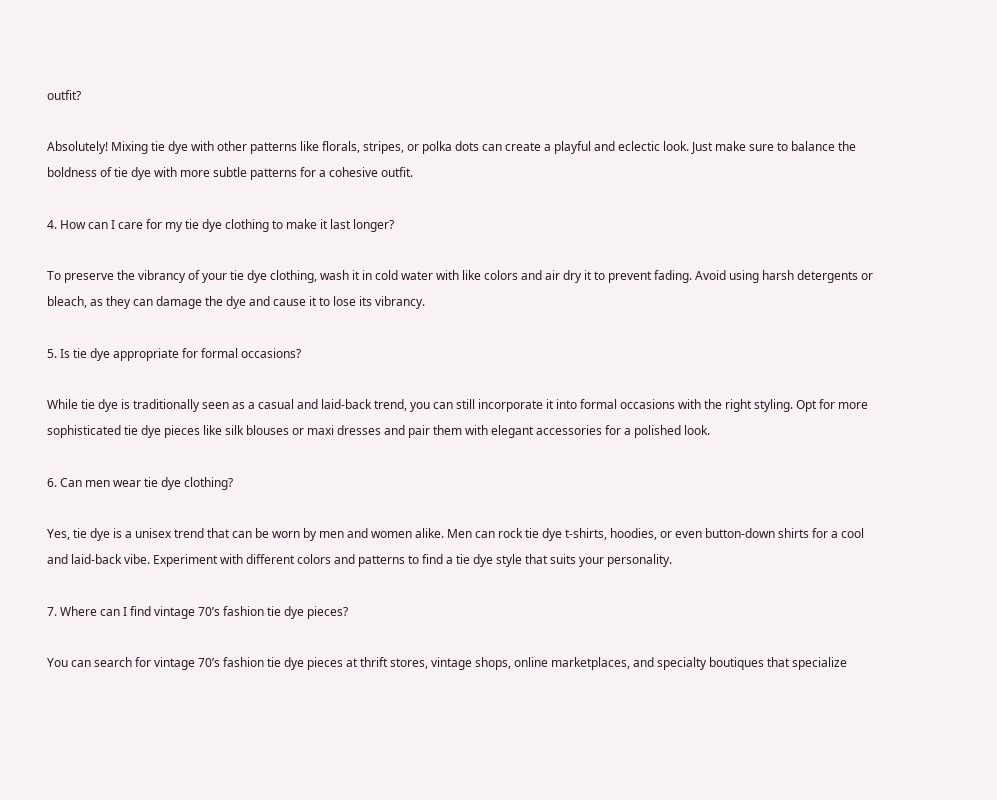outfit?

Absolutely! Mixing tie dye with other patterns like florals, stripes, or polka dots can create a playful and eclectic look. Just make sure to balance the boldness of tie dye with more subtle patterns for a cohesive outfit.

4. How can I care for my tie dye clothing to make it last longer?

To preserve the vibrancy of your tie dye clothing, wash it in cold water with like colors and air dry it to prevent fading. Avoid using harsh detergents or bleach, as they can damage the dye and cause it to lose its vibrancy.

5. Is tie dye appropriate for formal occasions?

While tie dye is traditionally seen as a casual and laid-back trend, you can still incorporate it into formal occasions with the right styling. Opt for more sophisticated tie dye pieces like silk blouses or maxi dresses and pair them with elegant accessories for a polished look.

6. Can men wear tie dye clothing?

Yes, tie dye is a unisex trend that can be worn by men and women alike. Men can rock tie dye t-shirts, hoodies, or even button-down shirts for a cool and laid-back vibe. Experiment with different colors and patterns to find a tie dye style that suits your personality.

7. Where can I find vintage 70’s fashion tie dye pieces?

You can search for vintage 70’s fashion tie dye pieces at thrift stores, vintage shops, online marketplaces, and specialty boutiques that specialize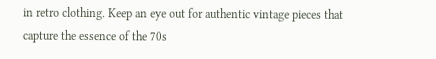in retro clothing. Keep an eye out for authentic vintage pieces that capture the essence of the 70s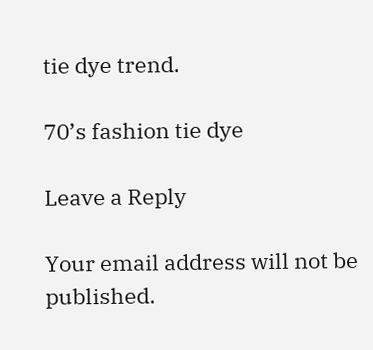tie dye trend.

70’s fashion tie dye

Leave a Reply

Your email address will not be published.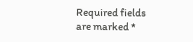Required fields are marked *